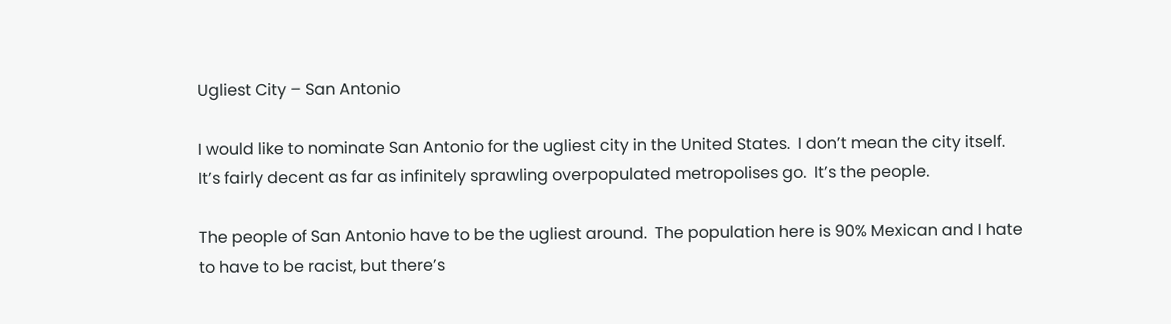Ugliest City – San Antonio

I would like to nominate San Antonio for the ugliest city in the United States.  I don’t mean the city itself.  It’s fairly decent as far as infinitely sprawling overpopulated metropolises go.  It’s the people.

The people of San Antonio have to be the ugliest around.  The population here is 90% Mexican and I hate to have to be racist, but there’s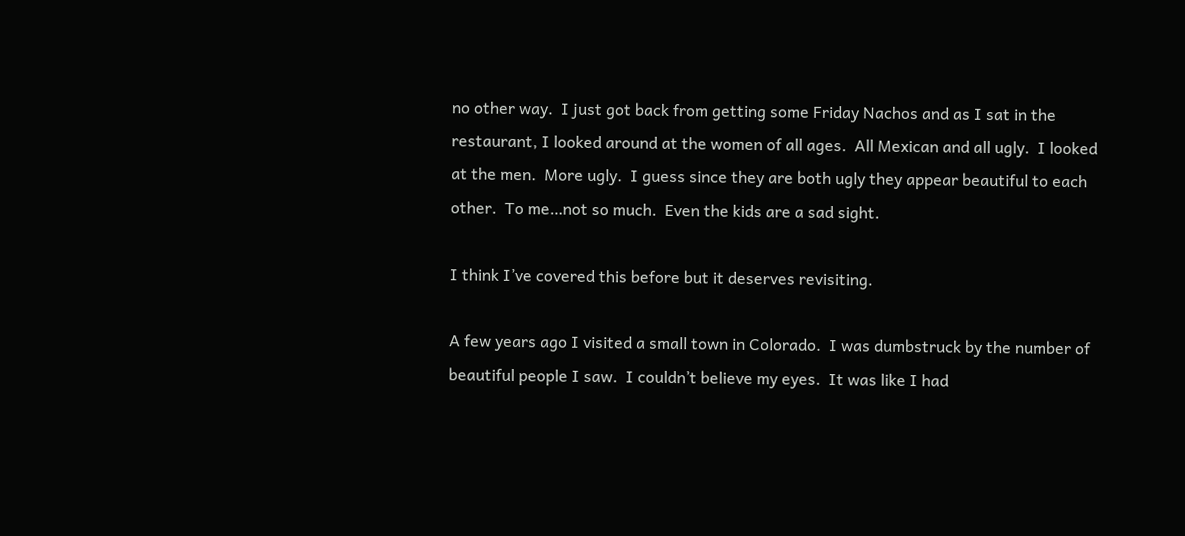no other way.  I just got back from getting some Friday Nachos and as I sat in the restaurant, I looked around at the women of all ages.  All Mexican and all ugly.  I looked at the men.  More ugly.  I guess since they are both ugly they appear beautiful to each other.  To me…not so much.  Even the kids are a sad sight.

I think I’ve covered this before but it deserves revisiting.

A few years ago I visited a small town in Colorado.  I was dumbstruck by the number of beautiful people I saw.  I couldn’t believe my eyes.  It was like I had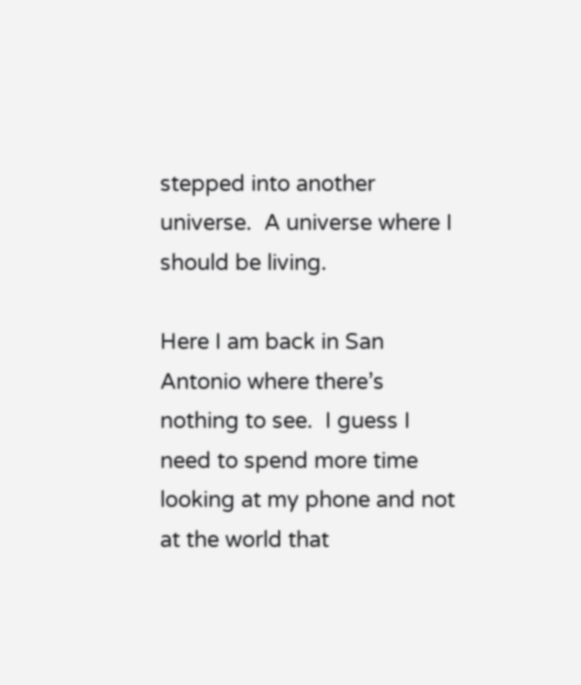stepped into another universe.  A universe where I should be living.

Here I am back in San Antonio where there’s nothing to see.  I guess I need to spend more time looking at my phone and not at the world that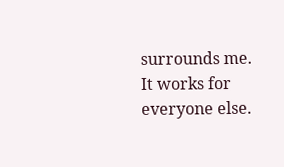surrounds me.  It works for everyone else.